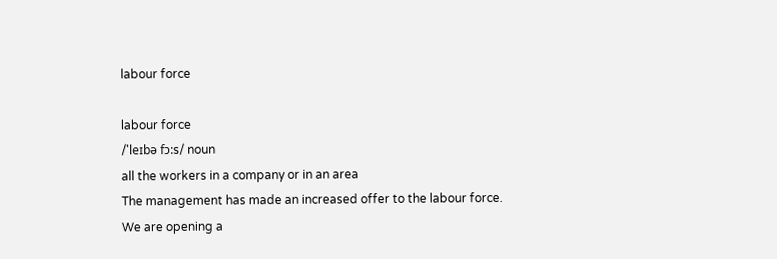labour force

labour force
/'leɪbə fɔ:s/ noun
all the workers in a company or in an area
The management has made an increased offer to the labour force.
We are opening a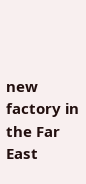new factory in the Far East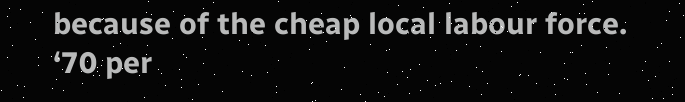because of the cheap local labour force.
‘70 per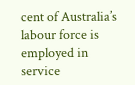cent of Australia’s labour force is employed in service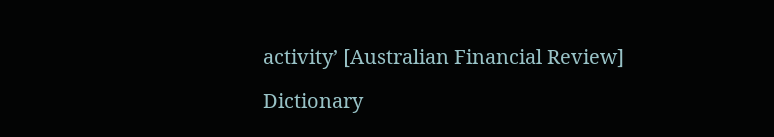activity’ [Australian Financial Review]

Dictionary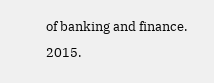of banking and finance. 2015.